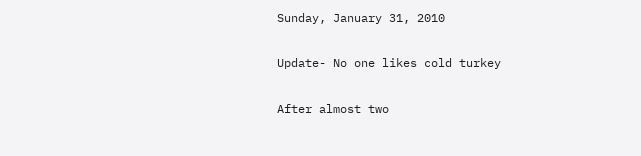Sunday, January 31, 2010

Update- No one likes cold turkey

After almost two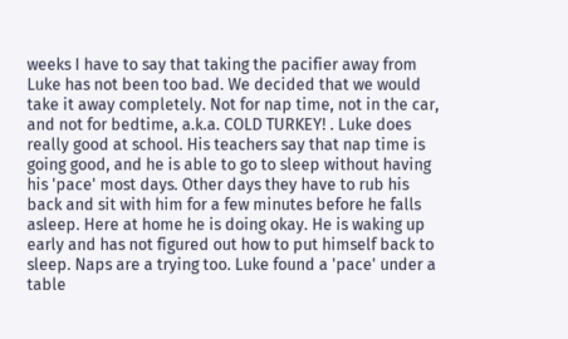weeks I have to say that taking the pacifier away from Luke has not been too bad. We decided that we would take it away completely. Not for nap time, not in the car, and not for bedtime, a.k.a. COLD TURKEY! . Luke does really good at school. His teachers say that nap time is going good, and he is able to go to sleep without having his 'pace' most days. Other days they have to rub his back and sit with him for a few minutes before he falls asleep. Here at home he is doing okay. He is waking up early and has not figured out how to put himself back to sleep. Naps are a trying too. Luke found a 'pace' under a table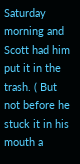Saturday morning and Scott had him put it in the trash. ( But not before he stuck it in his mouth a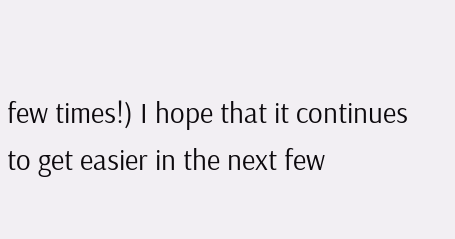few times!) I hope that it continues to get easier in the next few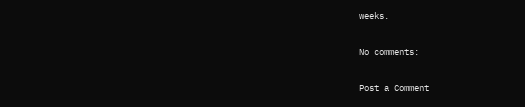weeks.

No comments:

Post a Comment